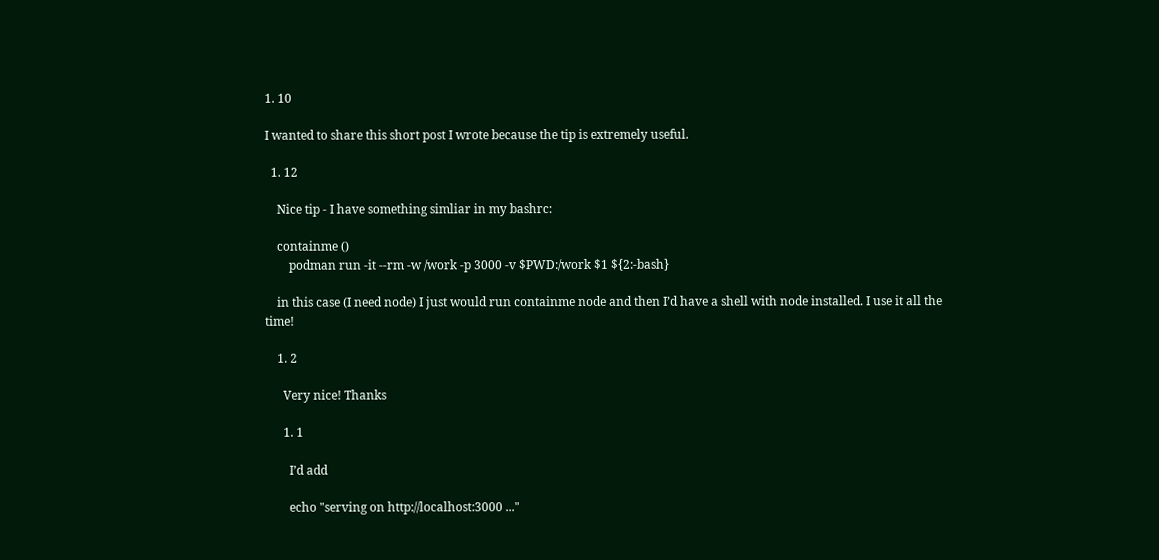1. 10

I wanted to share this short post I wrote because the tip is extremely useful.

  1. 12

    Nice tip - I have something simliar in my bashrc:

    containme ()
        podman run -it --rm -w /work -p 3000 -v $PWD:/work $1 ${2:-bash}

    in this case (I need node) I just would run containme node and then I’d have a shell with node installed. I use it all the time!

    1. 2

      Very nice! Thanks

      1. 1

        I’d add

        echo "serving on http://localhost:3000 ..."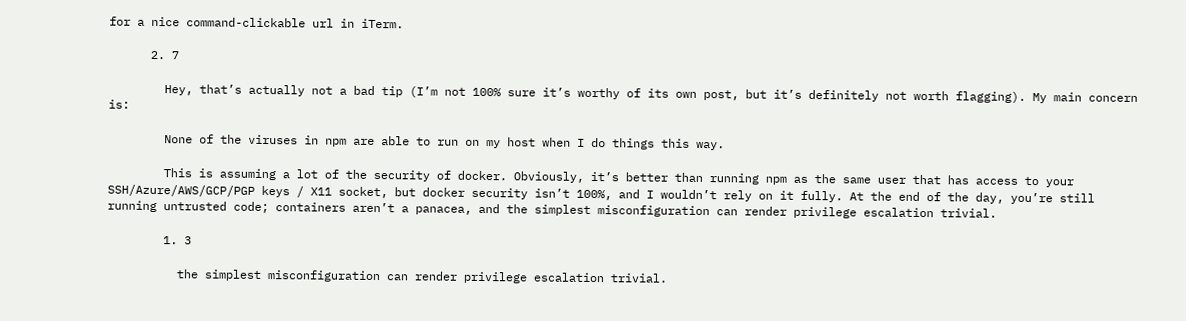for a nice command-clickable url in iTerm.

      2. 7

        Hey, that’s actually not a bad tip (I’m not 100% sure it’s worthy of its own post, but it’s definitely not worth flagging). My main concern is:

        None of the viruses in npm are able to run on my host when I do things this way.

        This is assuming a lot of the security of docker. Obviously, it’s better than running npm as the same user that has access to your SSH/Azure/AWS/GCP/PGP keys / X11 socket, but docker security isn’t 100%, and I wouldn’t rely on it fully. At the end of the day, you’re still running untrusted code; containers aren’t a panacea, and the simplest misconfiguration can render privilege escalation trivial.

        1. 3

          the simplest misconfiguration can render privilege escalation trivial.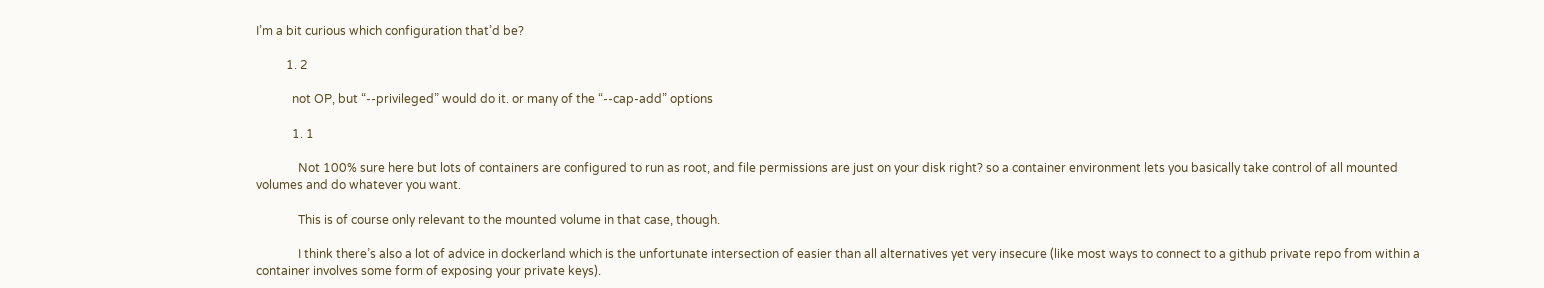I’m a bit curious which configuration that’d be?

          1. 2

            not OP, but “--privileged” would do it. or many of the “--cap-add” options

            1. 1

              Not 100% sure here but lots of containers are configured to run as root, and file permissions are just on your disk right? so a container environment lets you basically take control of all mounted volumes and do whatever you want.

              This is of course only relevant to the mounted volume in that case, though.

              I think there’s also a lot of advice in dockerland which is the unfortunate intersection of easier than all alternatives yet very insecure (like most ways to connect to a github private repo from within a container involves some form of exposing your private keys).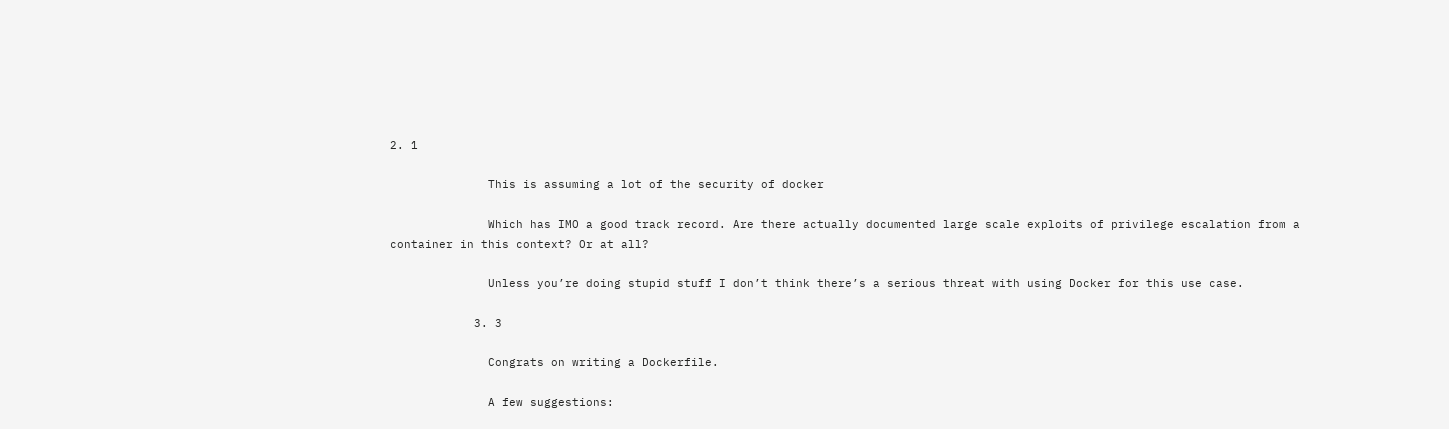2. 1

              This is assuming a lot of the security of docker

              Which has IMO a good track record. Are there actually documented large scale exploits of privilege escalation from a container in this context? Or at all?

              Unless you’re doing stupid stuff I don’t think there’s a serious threat with using Docker for this use case.

            3. 3

              Congrats on writing a Dockerfile.

              A few suggestions: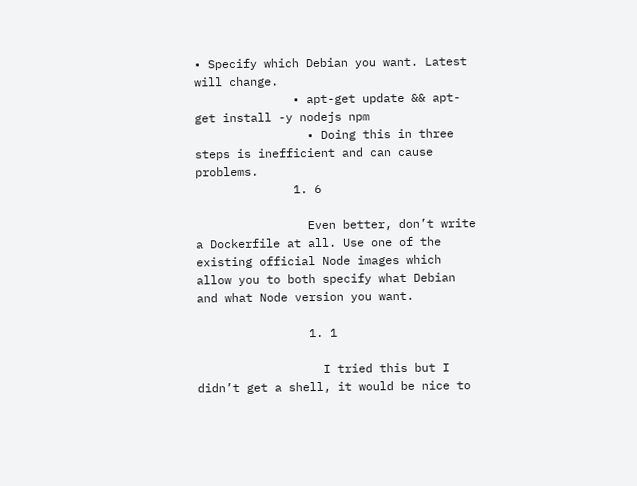• Specify which Debian you want. Latest will change.
              • apt-get update && apt-get install -y nodejs npm
                • Doing this in three steps is inefficient and can cause problems.
              1. 6

                Even better, don’t write a Dockerfile at all. Use one of the existing official Node images which allow you to both specify what Debian and what Node version you want.

                1. 1

                  I tried this but I didn’t get a shell, it would be nice to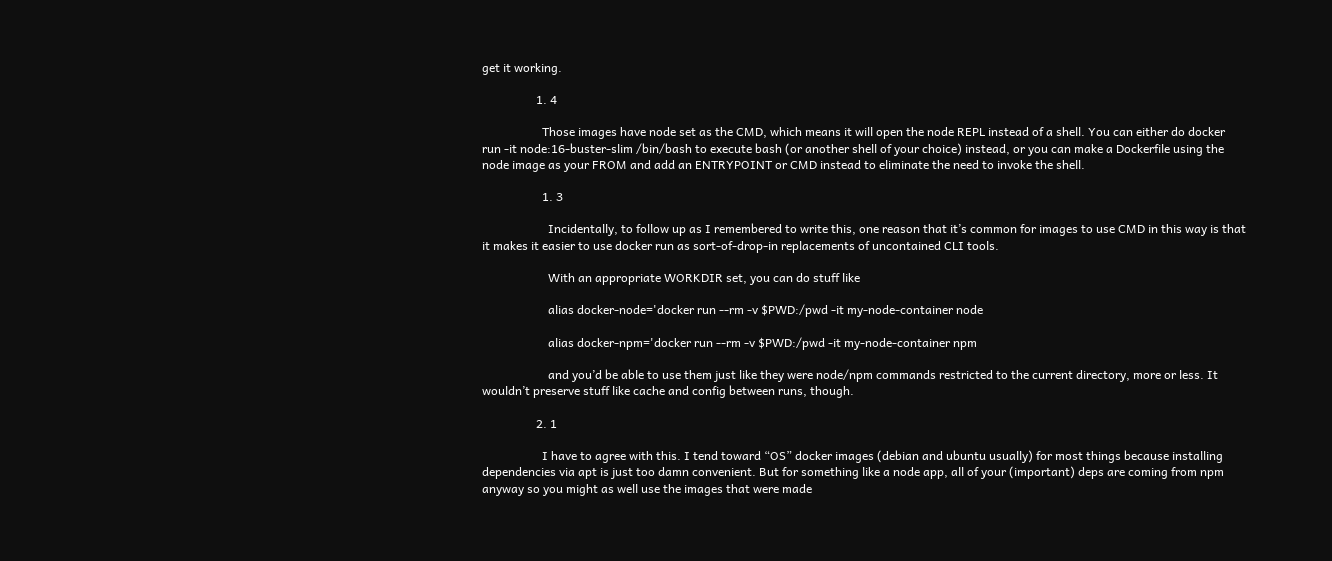get it working.

                  1. 4

                    Those images have node set as the CMD, which means it will open the node REPL instead of a shell. You can either do docker run -it node:16-buster-slim /bin/bash to execute bash (or another shell of your choice) instead, or you can make a Dockerfile using the node image as your FROM and add an ENTRYPOINT or CMD instead to eliminate the need to invoke the shell.

                    1. 3

                      Incidentally, to follow up as I remembered to write this, one reason that it’s common for images to use CMD in this way is that it makes it easier to use docker run as sort-of-drop-in replacements of uncontained CLI tools.

                      With an appropriate WORKDIR set, you can do stuff like

                      alias docker-node='docker run --rm -v $PWD:/pwd -it my-node-container node

                      alias docker-npm='docker run --rm -v $PWD:/pwd -it my-node-container npm

                      and you’d be able to use them just like they were node/npm commands restricted to the current directory, more or less. It wouldn’t preserve stuff like cache and config between runs, though.

                  2. 1

                    I have to agree with this. I tend toward “OS” docker images (debian and ubuntu usually) for most things because installing dependencies via apt is just too damn convenient. But for something like a node app, all of your (important) deps are coming from npm anyway so you might as well use the images that were made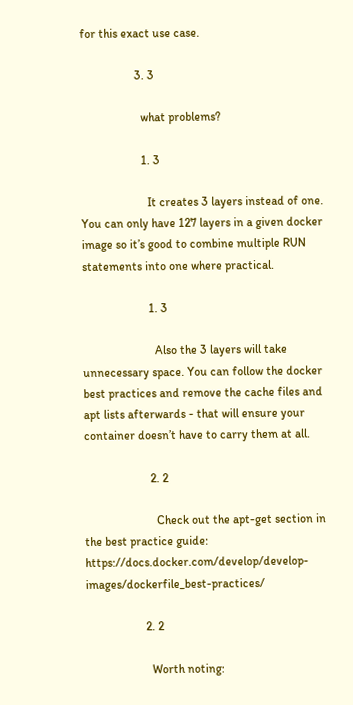for this exact use case.

                  3. 3

                    what problems?

                    1. 3

                      It creates 3 layers instead of one. You can only have 127 layers in a given docker image so it’s good to combine multiple RUN statements into one where practical.

                      1. 3

                        Also the 3 layers will take unnecessary space. You can follow the docker best practices and remove the cache files and apt lists afterwards - that will ensure your container doesn’t have to carry them at all.

                      2. 2

                        Check out the apt-get section in the best practice guide: https://docs.docker.com/develop/develop-images/dockerfile_best-practices/

                    2. 2

                      Worth noting: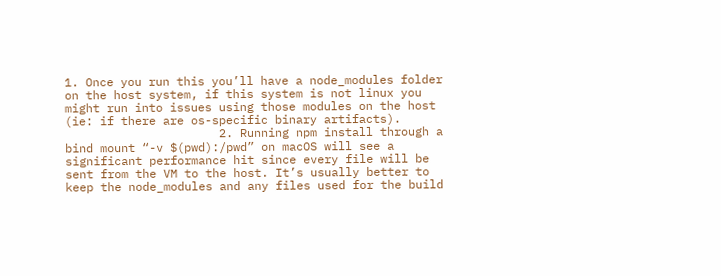1. Once you run this you’ll have a node_modules folder on the host system, if this system is not linux you might run into issues using those modules on the host (ie: if there are os-specific binary artifacts).
                      2. Running npm install through a bind mount “-v $(pwd):/pwd” on macOS will see a significant performance hit since every file will be sent from the VM to the host. It’s usually better to keep the node_modules and any files used for the build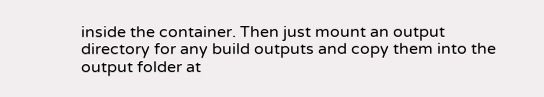inside the container. Then just mount an output directory for any build outputs and copy them into the output folder at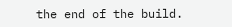the end of the build.